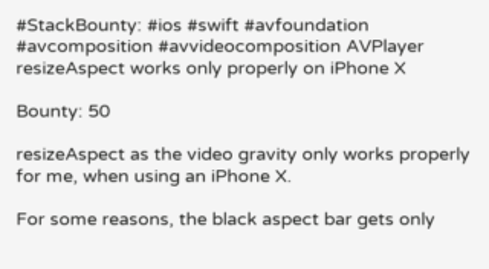#StackBounty: #ios #swift #avfoundation #avcomposition #avvideocomposition AVPlayer resizeAspect works only properly on iPhone X

Bounty: 50

resizeAspect as the video gravity only works properly for me, when using an iPhone X.

For some reasons, the black aspect bar gets only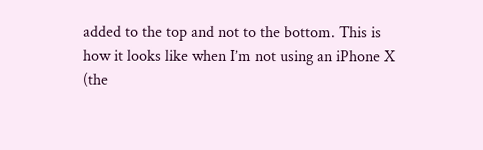added to the top and not to the bottom. This is how it looks like when I’m not using an iPhone X (the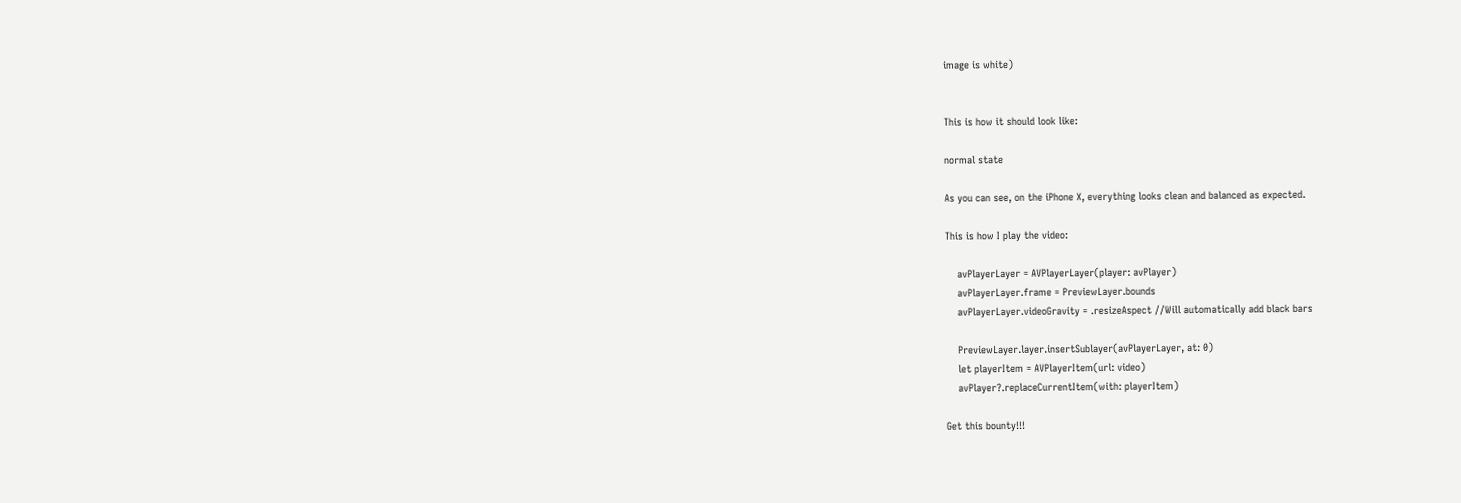image is white)


This is how it should look like:

normal state

As you can see, on the iPhone X, everything looks clean and balanced as expected.

This is how I play the video:

    avPlayerLayer = AVPlayerLayer(player: avPlayer)
    avPlayerLayer.frame = PreviewLayer.bounds
    avPlayerLayer.videoGravity = .resizeAspect //Will automatically add black bars

    PreviewLayer.layer.insertSublayer(avPlayerLayer, at: 0)
    let playerItem = AVPlayerItem(url: video)
    avPlayer?.replaceCurrentItem(with: playerItem)

Get this bounty!!!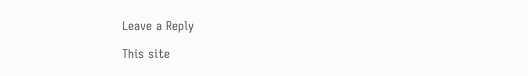Leave a Reply

This site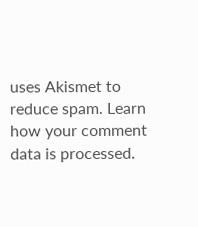uses Akismet to reduce spam. Learn how your comment data is processed.